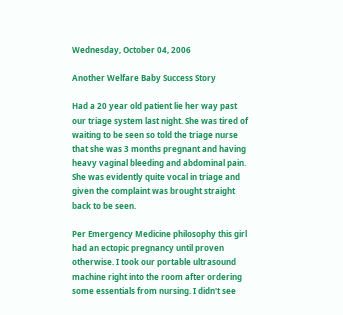Wednesday, October 04, 2006

Another Welfare Baby Success Story

Had a 20 year old patient lie her way past our triage system last night. She was tired of waiting to be seen so told the triage nurse that she was 3 months pregnant and having heavy vaginal bleeding and abdominal pain. She was evidently quite vocal in triage and given the complaint was brought straight back to be seen.

Per Emergency Medicine philosophy this girl had an ectopic pregnancy until proven otherwise. I took our portable ultrasound machine right into the room after ordering some essentials from nursing. I didn't see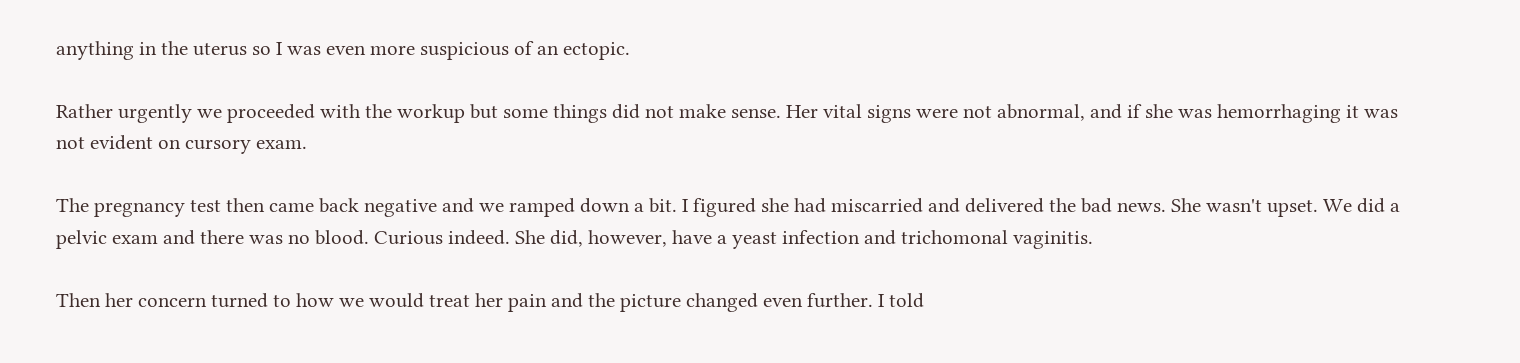anything in the uterus so I was even more suspicious of an ectopic.

Rather urgently we proceeded with the workup but some things did not make sense. Her vital signs were not abnormal, and if she was hemorrhaging it was not evident on cursory exam.

The pregnancy test then came back negative and we ramped down a bit. I figured she had miscarried and delivered the bad news. She wasn't upset. We did a pelvic exam and there was no blood. Curious indeed. She did, however, have a yeast infection and trichomonal vaginitis.

Then her concern turned to how we would treat her pain and the picture changed even further. I told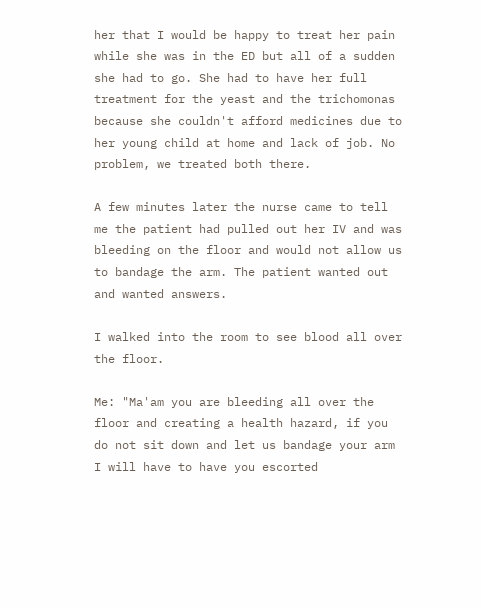her that I would be happy to treat her pain while she was in the ED but all of a sudden she had to go. She had to have her full treatment for the yeast and the trichomonas because she couldn't afford medicines due to her young child at home and lack of job. No problem, we treated both there.

A few minutes later the nurse came to tell me the patient had pulled out her IV and was bleeding on the floor and would not allow us to bandage the arm. The patient wanted out and wanted answers.

I walked into the room to see blood all over the floor.

Me: "Ma'am you are bleeding all over the floor and creating a health hazard, if you do not sit down and let us bandage your arm I will have to have you escorted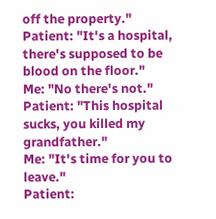off the property."
Patient: "It's a hospital, there's supposed to be blood on the floor."
Me: "No there's not."
Patient: "This hospital sucks, you killed my grandfather."
Me: "It's time for you to leave."
Patient: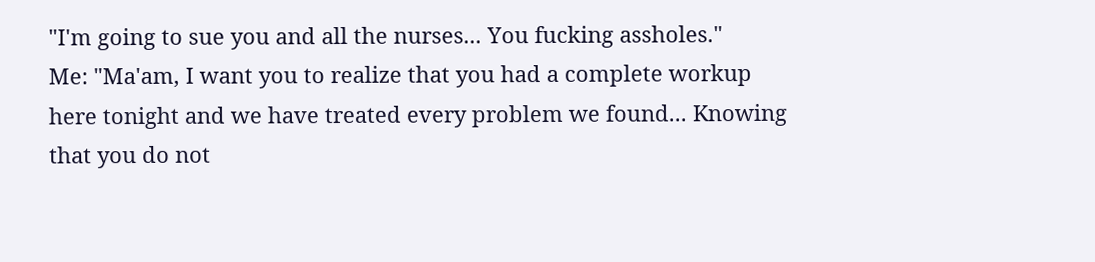"I'm going to sue you and all the nurses... You fucking assholes."
Me: "Ma'am, I want you to realize that you had a complete workup here tonight and we have treated every problem we found... Knowing that you do not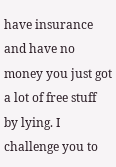have insurance and have no money you just got a lot of free stuff by lying. I challenge you to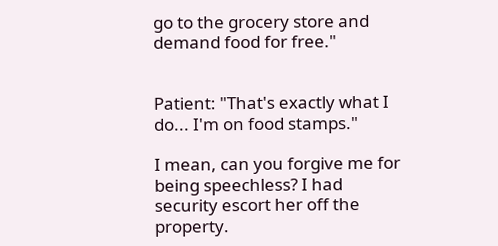go to the grocery store and demand food for free."


Patient: "That's exactly what I do... I'm on food stamps."

I mean, can you forgive me for being speechless? I had security escort her off the property.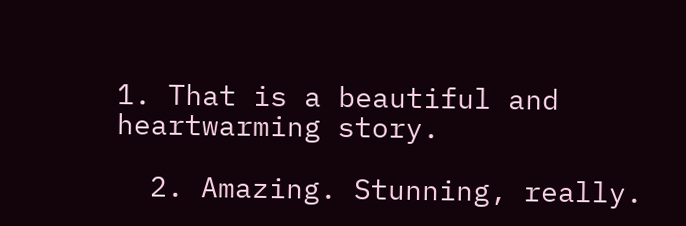1. That is a beautiful and heartwarming story.

  2. Amazing. Stunning, really.